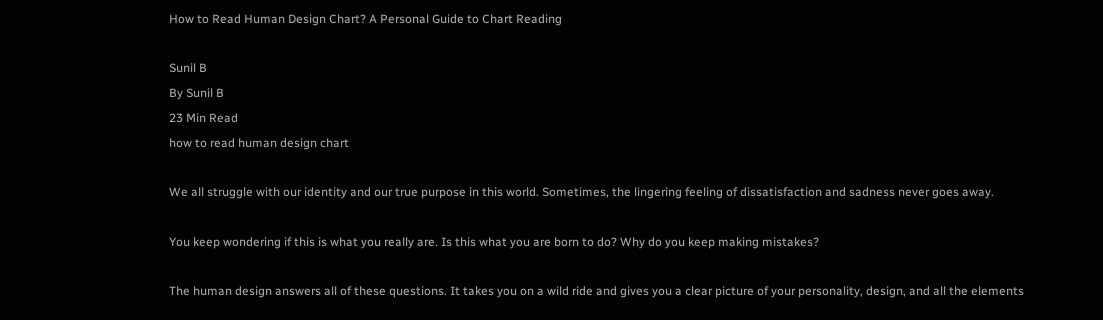How to Read Human Design Chart? A Personal Guide to Chart Reading

Sunil B
By Sunil B
23 Min Read
how to read human design chart

We all struggle with our identity and our true purpose in this world. Sometimes, the lingering feeling of dissatisfaction and sadness never goes away.

You keep wondering if this is what you really are. Is this what you are born to do? Why do you keep making mistakes?

The human design answers all of these questions. It takes you on a wild ride and gives you a clear picture of your personality, design, and all the elements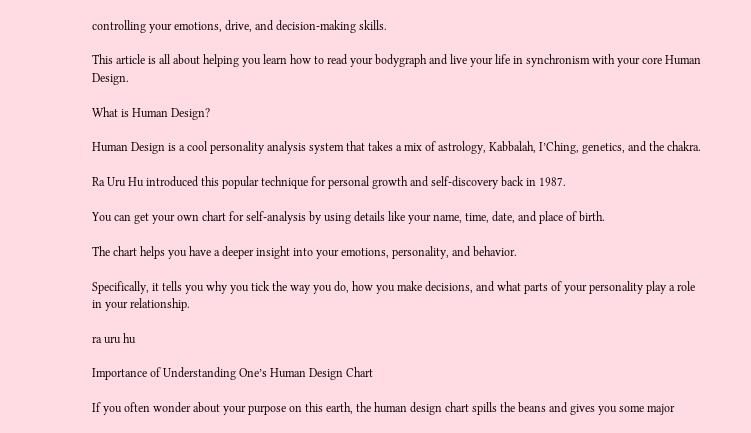controlling your emotions, drive, and decision-making skills.

This article is all about helping you learn how to read your bodygraph and live your life in synchronism with your core Human Design.

What is Human Design?

Human Design is a cool personality analysis system that takes a mix of astrology, Kabbalah, I’Ching, genetics, and the chakra.

Ra Uru Hu introduced this popular technique for personal growth and self-discovery back in 1987.

You can get your own chart for self-analysis by using details like your name, time, date, and place of birth.

The chart helps you have a deeper insight into your emotions, personality, and behavior.

Specifically, it tells you why you tick the way you do, how you make decisions, and what parts of your personality play a role in your relationship.

ra uru hu

Importance of Understanding One’s Human Design Chart

If you often wonder about your purpose on this earth, the human design chart spills the beans and gives you some major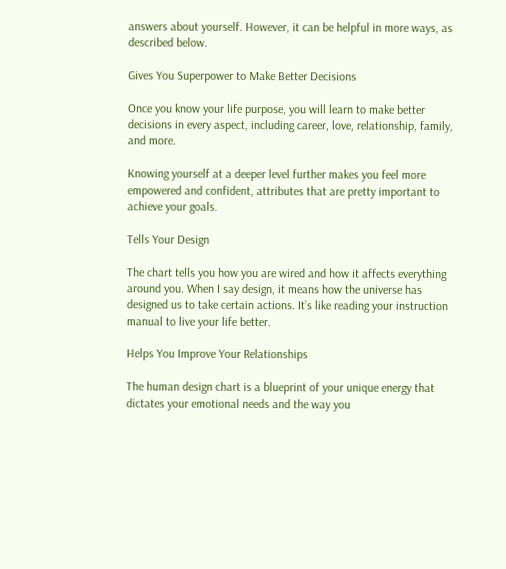answers about yourself. However, it can be helpful in more ways, as described below.

Gives You Superpower to Make Better Decisions

Once you know your life purpose, you will learn to make better decisions in every aspect, including career, love, relationship, family, and more.

Knowing yourself at a deeper level further makes you feel more empowered and confident, attributes that are pretty important to achieve your goals.

Tells Your Design

The chart tells you how you are wired and how it affects everything around you. When I say design, it means how the universe has designed us to take certain actions. It’s like reading your instruction manual to live your life better.

Helps You Improve Your Relationships

The human design chart is a blueprint of your unique energy that dictates your emotional needs and the way you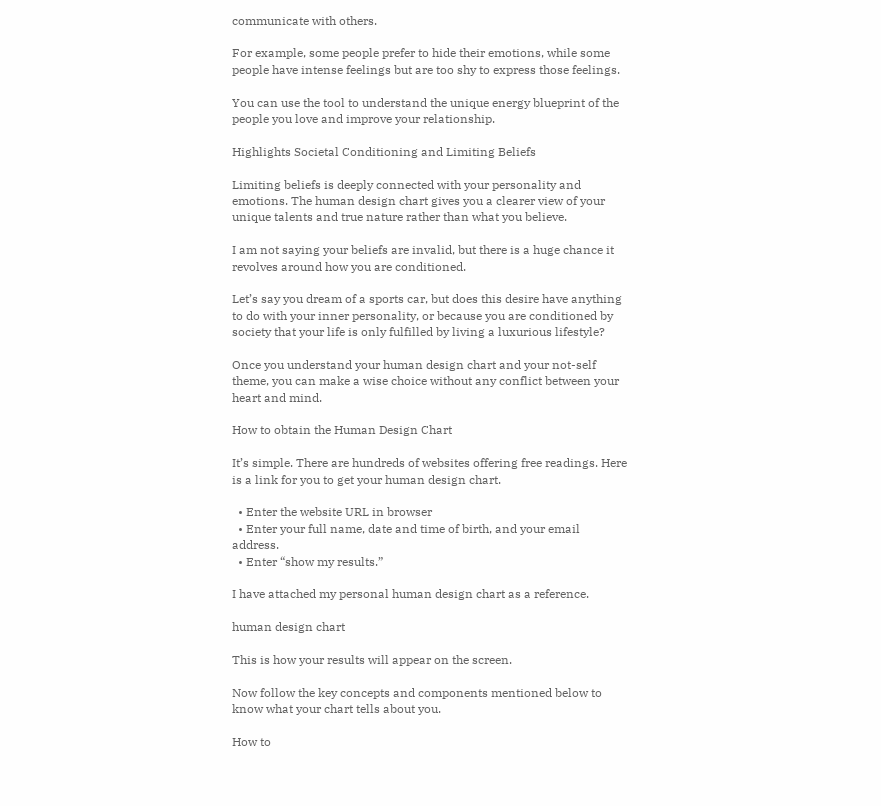communicate with others.

For example, some people prefer to hide their emotions, while some people have intense feelings but are too shy to express those feelings.

You can use the tool to understand the unique energy blueprint of the people you love and improve your relationship.

Highlights Societal Conditioning and Limiting Beliefs

Limiting beliefs is deeply connected with your personality and emotions. The human design chart gives you a clearer view of your unique talents and true nature rather than what you believe.

I am not saying your beliefs are invalid, but there is a huge chance it revolves around how you are conditioned.

Let’s say you dream of a sports car, but does this desire have anything to do with your inner personality, or because you are conditioned by society that your life is only fulfilled by living a luxurious lifestyle?

Once you understand your human design chart and your not-self theme, you can make a wise choice without any conflict between your heart and mind.

How to obtain the Human Design Chart

It’s simple. There are hundreds of websites offering free readings. Here is a link for you to get your human design chart.

  • Enter the website URL in browser
  • Enter your full name, date and time of birth, and your email address.
  • Enter “show my results.”

I have attached my personal human design chart as a reference.

human design chart

This is how your results will appear on the screen.

Now follow the key concepts and components mentioned below to know what your chart tells about you.

How to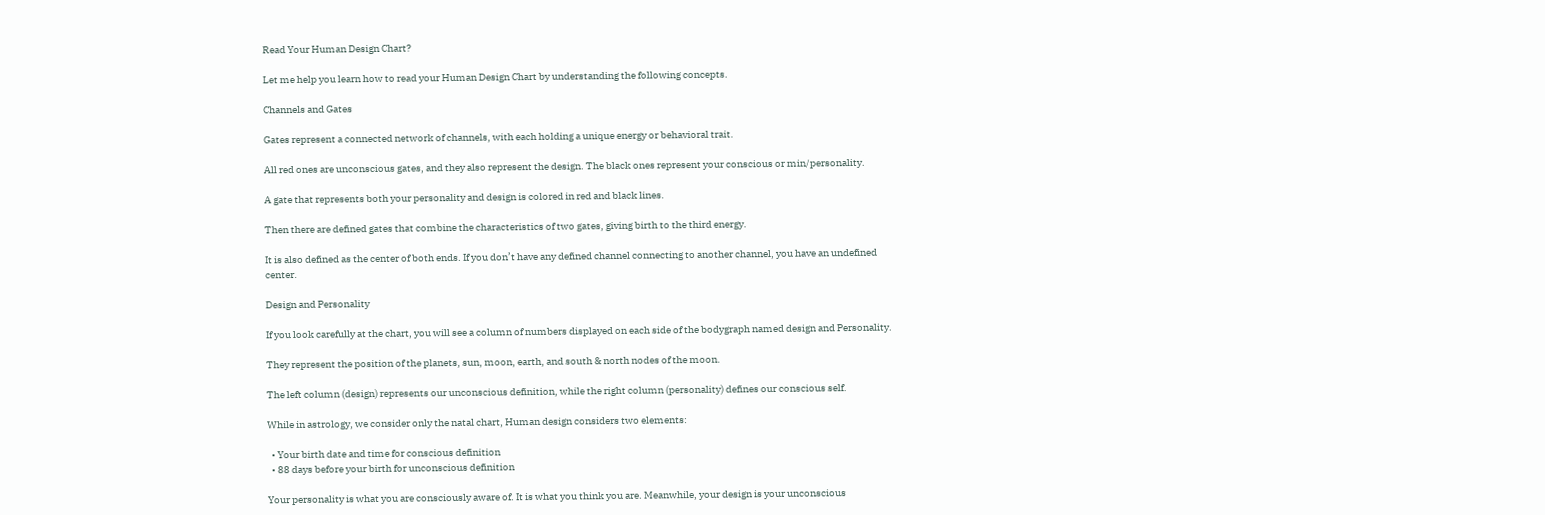Read Your Human Design Chart?

Let me help you learn how to read your Human Design Chart by understanding the following concepts.

Channels and Gates

Gates represent a connected network of channels, with each holding a unique energy or behavioral trait.

All red ones are unconscious gates, and they also represent the design. The black ones represent your conscious or min/personality.

A gate that represents both your personality and design is colored in red and black lines.

Then there are defined gates that combine the characteristics of two gates, giving birth to the third energy.

It is also defined as the center of both ends. If you don’t have any defined channel connecting to another channel, you have an undefined center.

Design and Personality

If you look carefully at the chart, you will see a column of numbers displayed on each side of the bodygraph named design and Personality.

They represent the position of the planets, sun, moon, earth, and south & north nodes of the moon.

The left column (design) represents our unconscious definition, while the right column (personality) defines our conscious self.

While in astrology, we consider only the natal chart, Human design considers two elements:

  • Your birth date and time for conscious definition
  • 88 days before your birth for unconscious definition

Your personality is what you are consciously aware of. It is what you think you are. Meanwhile, your design is your unconscious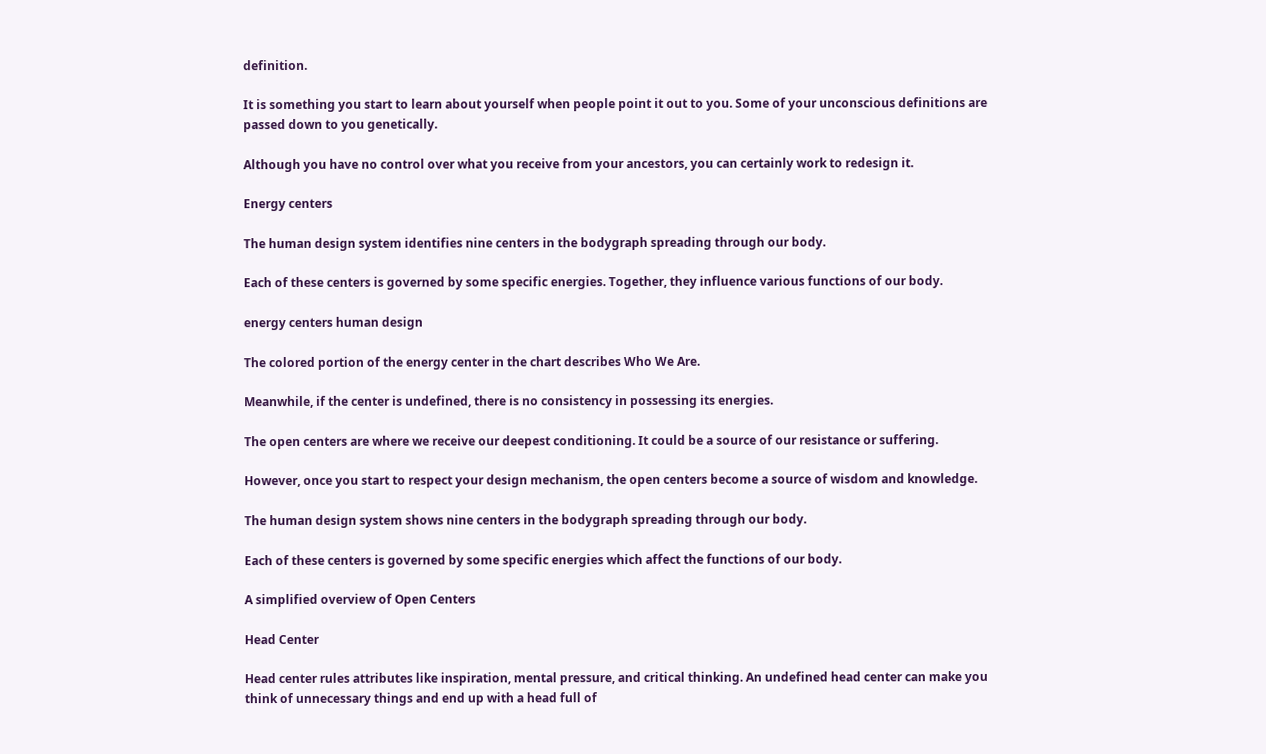definition.

It is something you start to learn about yourself when people point it out to you. Some of your unconscious definitions are passed down to you genetically.

Although you have no control over what you receive from your ancestors, you can certainly work to redesign it.

Energy centers

The human design system identifies nine centers in the bodygraph spreading through our body.

Each of these centers is governed by some specific energies. Together, they influence various functions of our body.

energy centers human design

The colored portion of the energy center in the chart describes Who We Are.

Meanwhile, if the center is undefined, there is no consistency in possessing its energies.

The open centers are where we receive our deepest conditioning. It could be a source of our resistance or suffering.

However, once you start to respect your design mechanism, the open centers become a source of wisdom and knowledge.

The human design system shows nine centers in the bodygraph spreading through our body.

Each of these centers is governed by some specific energies which affect the functions of our body.

A simplified overview of Open Centers

Head Center

Head center rules attributes like inspiration, mental pressure, and critical thinking. An undefined head center can make you think of unnecessary things and end up with a head full of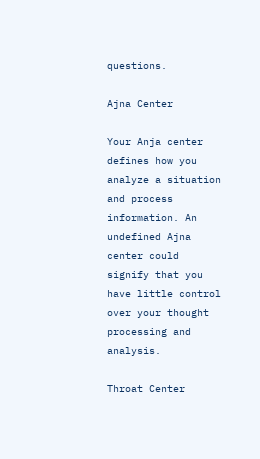questions.

Ajna Center

Your Anja center defines how you analyze a situation and process information. An undefined Ajna center could signify that you have little control over your thought processing and analysis.

Throat Center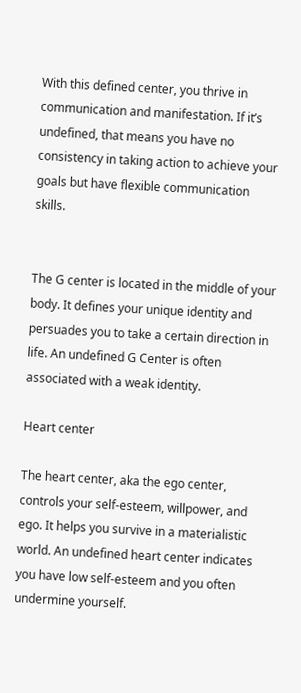With this defined center, you thrive in communication and manifestation. If it’s undefined, that means you have no consistency in taking action to achieve your goals but have flexible communication skills.


The G center is located in the middle of your body. It defines your unique identity and persuades you to take a certain direction in life. An undefined G Center is often associated with a weak identity.

Heart center

The heart center, aka the ego center, controls your self-esteem, willpower, and ego. It helps you survive in a materialistic world. An undefined heart center indicates you have low self-esteem and you often undermine yourself.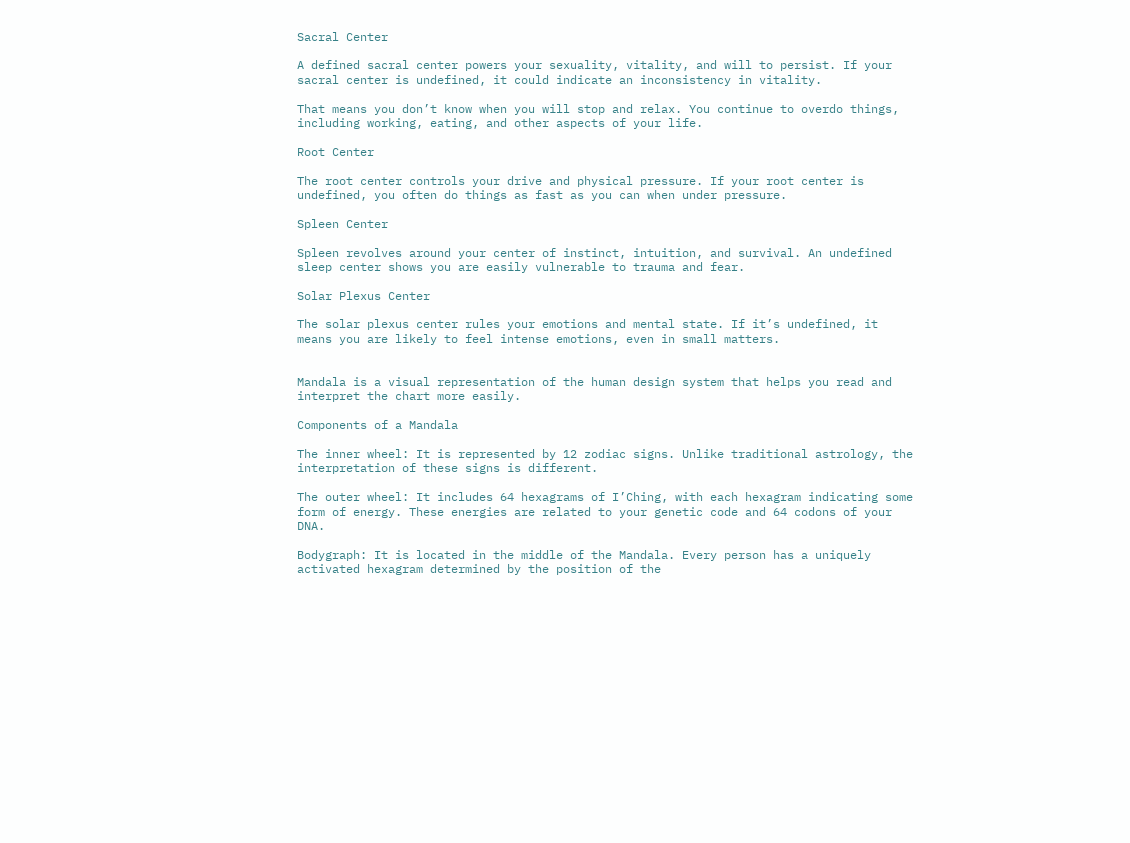Sacral Center

A defined sacral center powers your sexuality, vitality, and will to persist. If your sacral center is undefined, it could indicate an inconsistency in vitality.

That means you don’t know when you will stop and relax. You continue to overdo things, including working, eating, and other aspects of your life.

Root Center

The root center controls your drive and physical pressure. If your root center is undefined, you often do things as fast as you can when under pressure.

Spleen Center

Spleen revolves around your center of instinct, intuition, and survival. An undefined sleep center shows you are easily vulnerable to trauma and fear.

Solar Plexus Center

The solar plexus center rules your emotions and mental state. If it’s undefined, it means you are likely to feel intense emotions, even in small matters.


Mandala is a visual representation of the human design system that helps you read and interpret the chart more easily.

Components of a Mandala

The inner wheel: It is represented by 12 zodiac signs. Unlike traditional astrology, the interpretation of these signs is different.

The outer wheel: It includes 64 hexagrams of I’Ching, with each hexagram indicating some form of energy. These energies are related to your genetic code and 64 codons of your DNA.

Bodygraph: It is located in the middle of the Mandala. Every person has a uniquely activated hexagram determined by the position of the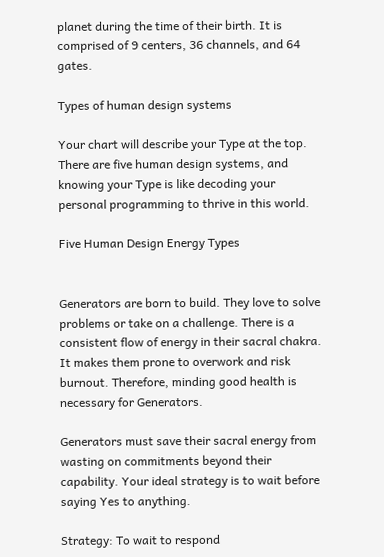planet during the time of their birth. It is comprised of 9 centers, 36 channels, and 64 gates.

Types of human design systems

Your chart will describe your Type at the top. There are five human design systems, and knowing your Type is like decoding your personal programming to thrive in this world.

Five Human Design Energy Types


Generators are born to build. They love to solve problems or take on a challenge. There is a consistent flow of energy in their sacral chakra. It makes them prone to overwork and risk burnout. Therefore, minding good health is necessary for Generators.

Generators must save their sacral energy from wasting on commitments beyond their capability. Your ideal strategy is to wait before saying Yes to anything.

Strategy: To wait to respond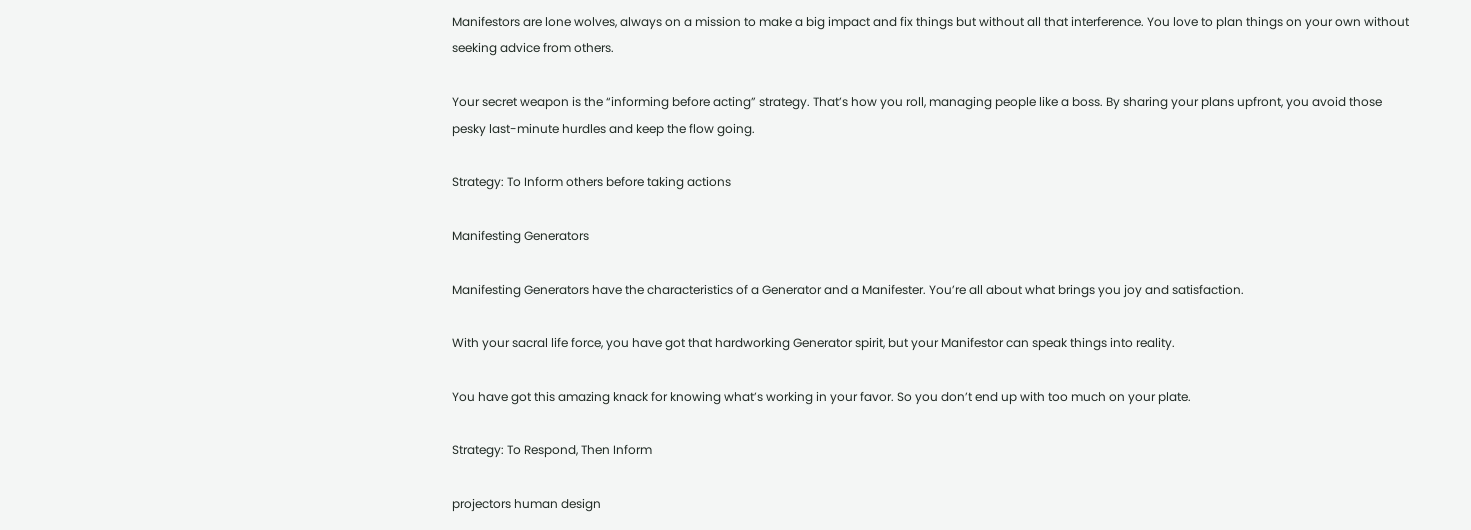Manifestors are lone wolves, always on a mission to make a big impact and fix things but without all that interference. You love to plan things on your own without seeking advice from others.

Your secret weapon is the “informing before acting” strategy. That’s how you roll, managing people like a boss. By sharing your plans upfront, you avoid those pesky last-minute hurdles and keep the flow going.

Strategy: To Inform others before taking actions

Manifesting Generators

Manifesting Generators have the characteristics of a Generator and a Manifester. You’re all about what brings you joy and satisfaction.

With your sacral life force, you have got that hardworking Generator spirit, but your Manifestor can speak things into reality.

You have got this amazing knack for knowing what’s working in your favor. So you don’t end up with too much on your plate.

Strategy: To Respond, Then Inform

projectors human design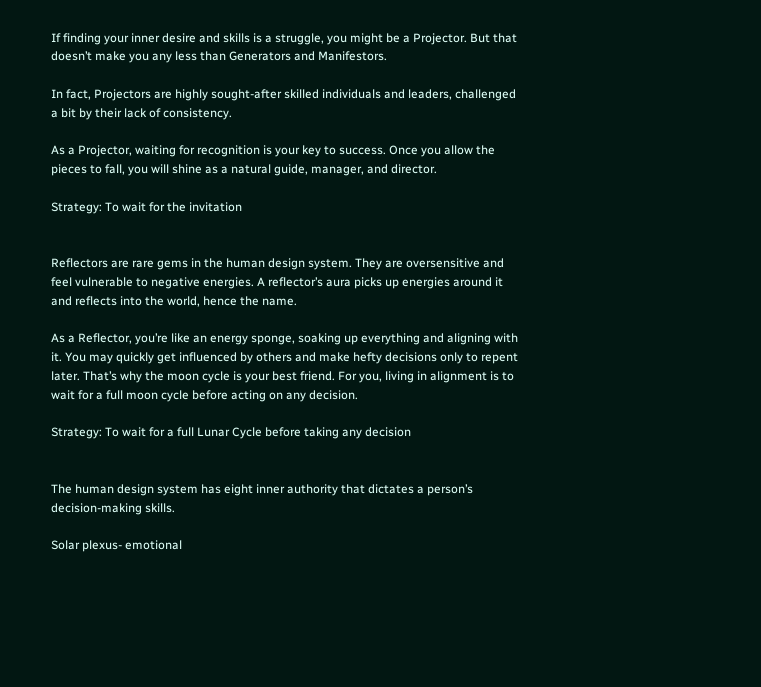If finding your inner desire and skills is a struggle, you might be a Projector. But that doesn’t make you any less than Generators and Manifestors.

In fact, Projectors are highly sought-after skilled individuals and leaders, challenged a bit by their lack of consistency.

As a Projector, waiting for recognition is your key to success. Once you allow the pieces to fall, you will shine as a natural guide, manager, and director.

Strategy: To wait for the invitation


Reflectors are rare gems in the human design system. They are oversensitive and feel vulnerable to negative energies. A reflector’s aura picks up energies around it and reflects into the world, hence the name.

As a Reflector, you’re like an energy sponge, soaking up everything and aligning with it. You may quickly get influenced by others and make hefty decisions only to repent later. That’s why the moon cycle is your best friend. For you, living in alignment is to wait for a full moon cycle before acting on any decision.

Strategy: To wait for a full Lunar Cycle before taking any decision


The human design system has eight inner authority that dictates a person’s decision-making skills.

Solar plexus- emotional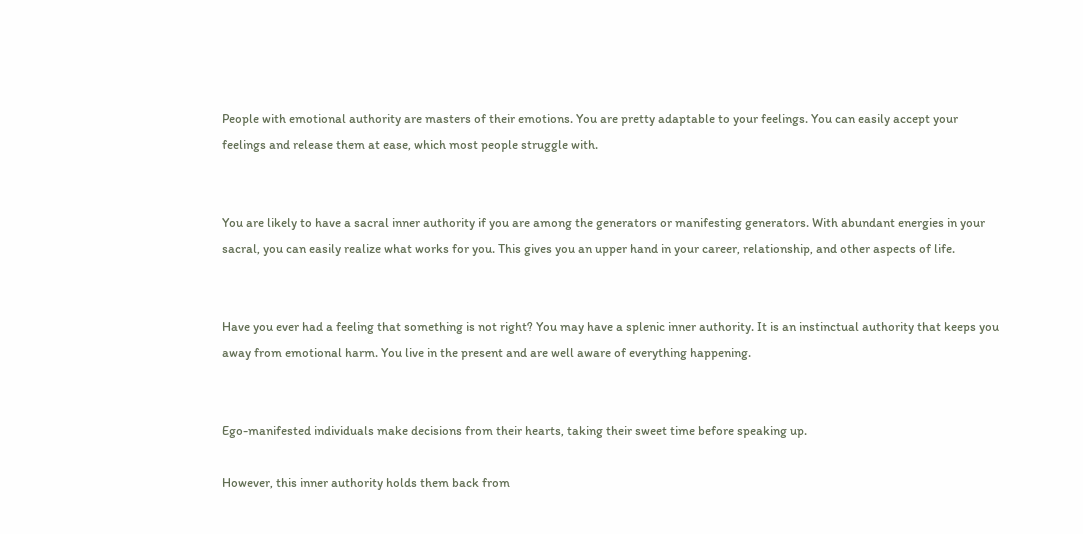People with emotional authority are masters of their emotions. You are pretty adaptable to your feelings. You can easily accept your feelings and release them at ease, which most people struggle with.


You are likely to have a sacral inner authority if you are among the generators or manifesting generators. With abundant energies in your sacral, you can easily realize what works for you. This gives you an upper hand in your career, relationship, and other aspects of life.


Have you ever had a feeling that something is not right? You may have a splenic inner authority. It is an instinctual authority that keeps you away from emotional harm. You live in the present and are well aware of everything happening.


Ego-manifested individuals make decisions from their hearts, taking their sweet time before speaking up.

However, this inner authority holds them back from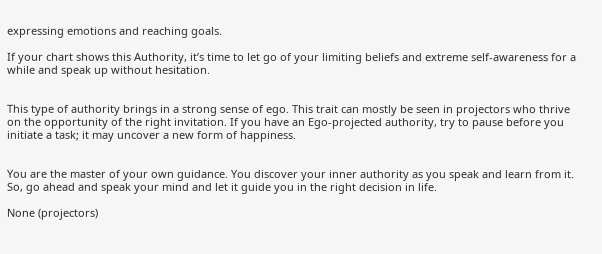expressing emotions and reaching goals.

If your chart shows this Authority, it’s time to let go of your limiting beliefs and extreme self-awareness for a while and speak up without hesitation.


This type of authority brings in a strong sense of ego. This trait can mostly be seen in projectors who thrive on the opportunity of the right invitation. If you have an Ego-projected authority, try to pause before you initiate a task; it may uncover a new form of happiness.


You are the master of your own guidance. You discover your inner authority as you speak and learn from it. So, go ahead and speak your mind and let it guide you in the right decision in life.

None (projectors)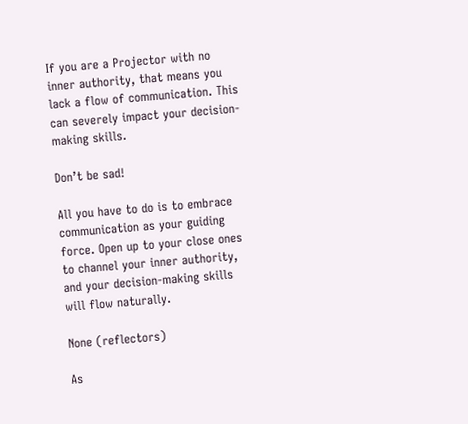If you are a Projector with no inner authority, that means you lack a flow of communication. This can severely impact your decision-making skills.

Don’t be sad!

All you have to do is to embrace communication as your guiding force. Open up to your close ones to channel your inner authority, and your decision-making skills will flow naturally.

None (reflectors)

As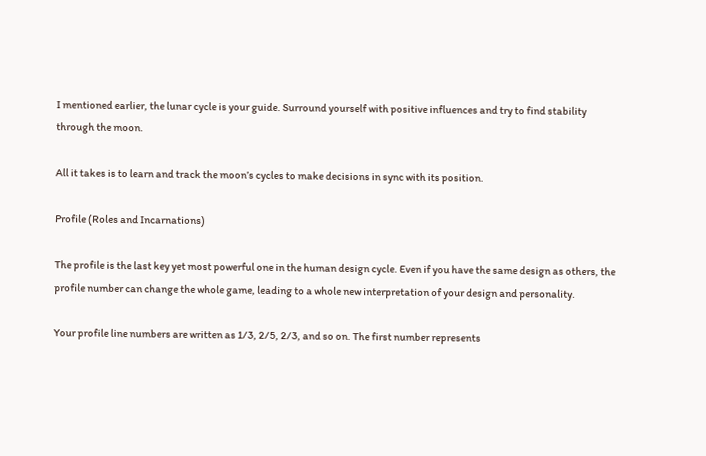I mentioned earlier, the lunar cycle is your guide. Surround yourself with positive influences and try to find stability through the moon.

All it takes is to learn and track the moon’s cycles to make decisions in sync with its position.

Profile (Roles and Incarnations)

The profile is the last key yet most powerful one in the human design cycle. Even if you have the same design as others, the profile number can change the whole game, leading to a whole new interpretation of your design and personality.

Your profile line numbers are written as 1/3, 2/5, 2/3, and so on. The first number represents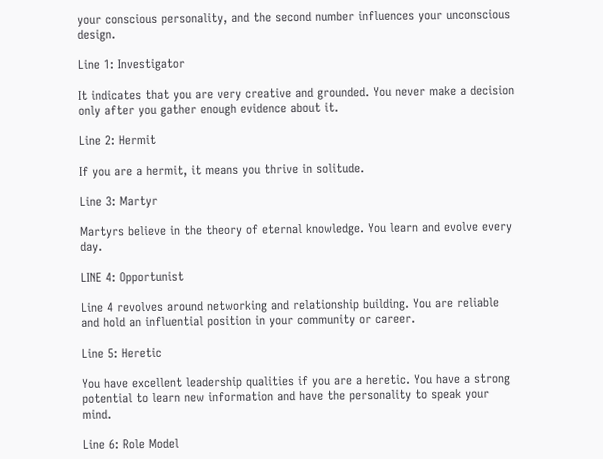your conscious personality, and the second number influences your unconscious design.

Line 1: Investigator

It indicates that you are very creative and grounded. You never make a decision only after you gather enough evidence about it.

Line 2: Hermit

If you are a hermit, it means you thrive in solitude.

Line 3: Martyr

Martyrs believe in the theory of eternal knowledge. You learn and evolve every day.

LINE 4: Opportunist

Line 4 revolves around networking and relationship building. You are reliable and hold an influential position in your community or career.

Line 5: Heretic

You have excellent leadership qualities if you are a heretic. You have a strong potential to learn new information and have the personality to speak your mind.

Line 6: Role Model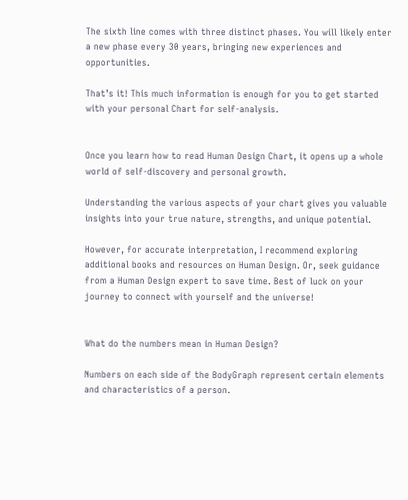The sixth line comes with three distinct phases. You will likely enter a new phase every 30 years, bringing new experiences and opportunities.

That’s it! This much information is enough for you to get started with your personal Chart for self-analysis.


Once you learn how to read Human Design Chart, it opens up a whole world of self-discovery and personal growth.

Understanding the various aspects of your chart gives you valuable insights into your true nature, strengths, and unique potential.

However, for accurate interpretation, I recommend exploring additional books and resources on Human Design. Or, seek guidance from a Human Design expert to save time. Best of luck on your journey to connect with yourself and the universe!


What do the numbers mean in Human Design?

Numbers on each side of the BodyGraph represent certain elements and characteristics of a person.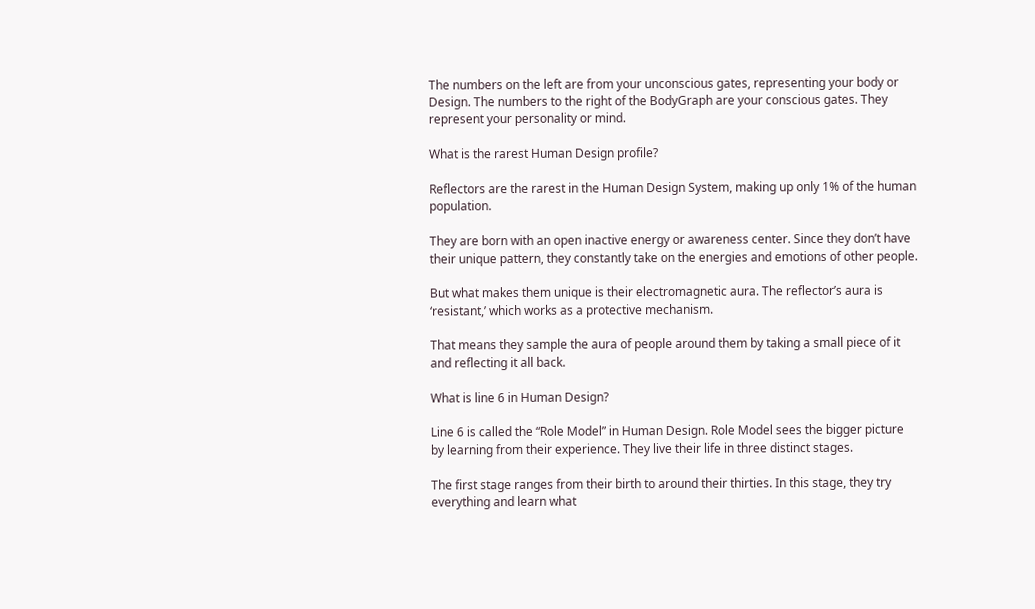The numbers on the left are from your unconscious gates, representing your body or Design. The numbers to the right of the BodyGraph are your conscious gates. They represent your personality or mind.

What is the rarest Human Design profile?

Reflectors are the rarest in the Human Design System, making up only 1% of the human population.

They are born with an open inactive energy or awareness center. Since they don’t have their unique pattern, they constantly take on the energies and emotions of other people.

But what makes them unique is their electromagnetic aura. The reflector’s aura is ‘resistant,’ which works as a protective mechanism.

That means they sample the aura of people around them by taking a small piece of it and reflecting it all back.

What is line 6 in Human Design?

Line 6 is called the “Role Model” in Human Design. Role Model sees the bigger picture by learning from their experience. They live their life in three distinct stages.

The first stage ranges from their birth to around their thirties. In this stage, they try everything and learn what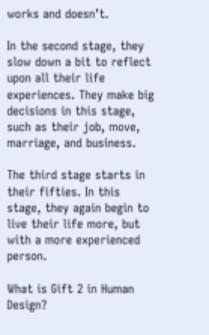works and doesn’t.

In the second stage, they slow down a bit to reflect upon all their life experiences. They make big decisions in this stage, such as their job, move, marriage, and business.

The third stage starts in their fifties. In this stage, they again begin to live their life more, but with a more experienced person.

What is Gift 2 in Human Design?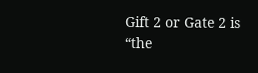Gift 2 or Gate 2 is “the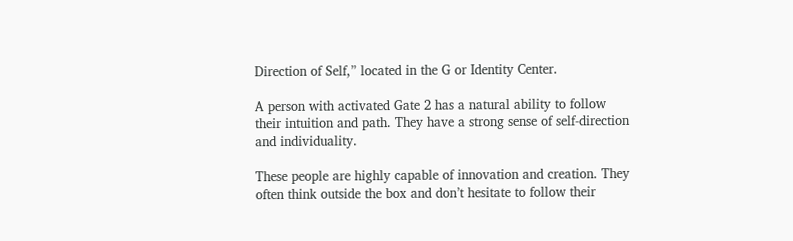Direction of Self,” located in the G or Identity Center.

A person with activated Gate 2 has a natural ability to follow their intuition and path. They have a strong sense of self-direction and individuality.

These people are highly capable of innovation and creation. They often think outside the box and don’t hesitate to follow their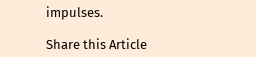impulses.

Share this Article